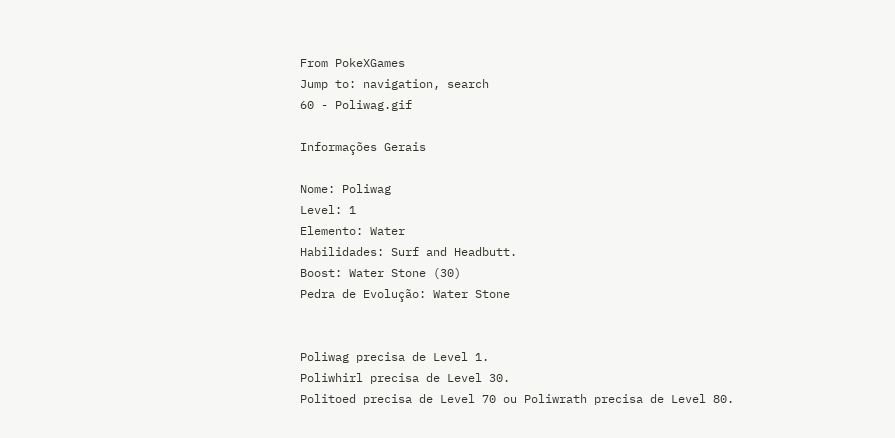From PokeXGames
Jump to: navigation, search
60 - Poliwag.gif

Informações Gerais

Nome: Poliwag
Level: 1
Elemento: Water
Habilidades: Surf and Headbutt.
Boost: Water Stone (30)
Pedra de Evolução: Water Stone


Poliwag precisa de Level 1.
Poliwhirl precisa de Level 30.
Politoed precisa de Level 70 ou Poliwrath precisa de Level 80.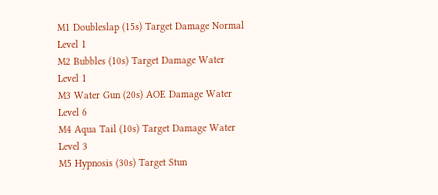M1 Doubleslap (15s) Target Damage Normal
Level 1
M2 Bubbles (10s) Target Damage Water
Level 1
M3 Water Gun (20s) AOE Damage Water
Level 6
M4 Aqua Tail (10s) Target Damage Water
Level 3
M5 Hypnosis (30s) Target Stun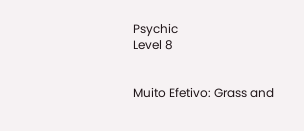Psychic
Level 8


Muito Efetivo: Grass and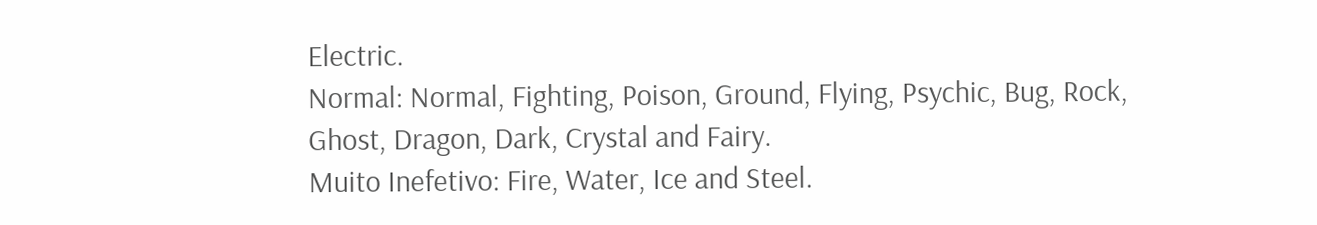Electric.
Normal: Normal, Fighting, Poison, Ground, Flying, Psychic, Bug, Rock, Ghost, Dragon, Dark, Crystal and Fairy.
Muito Inefetivo: Fire, Water, Ice and Steel.